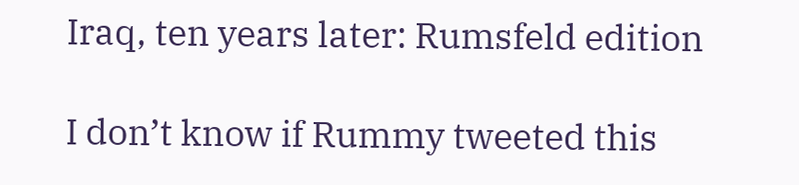Iraq, ten years later: Rumsfeld edition

I don’t know if Rummy tweeted this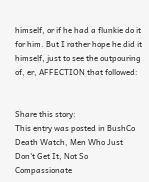himself, or if he had a flunkie do it for him. But I rather hope he did it himself, just to see the outpouring of, er, AFFECTION that followed:


Share this story:
This entry was posted in BushCo Death Watch, Men Who Just Don't Get It, Not So Compassionate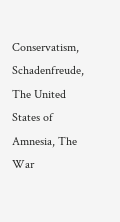Conservatism, Schadenfreude, The United States of Amnesia, The War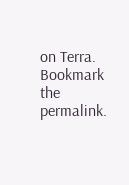on Terra. Bookmark the permalink.